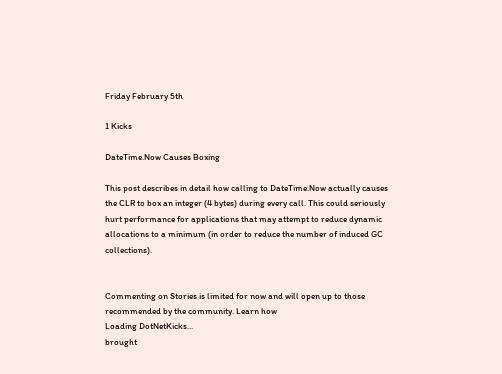Friday February 5th

1 Kicks

DateTime.Now Causes Boxing

This post describes in detail how calling to DateTime.Now actually causes the CLR to box an integer (4 bytes) during every call. This could seriously hurt performance for applications that may attempt to reduce dynamic allocations to a minimum (in order to reduce the number of induced GC collections).


Commenting on Stories is limited for now and will open up to those recommended by the community. Learn how
Loading DotNetKicks...
brought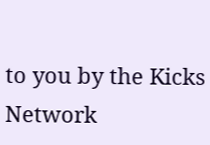to you by the Kicks Network